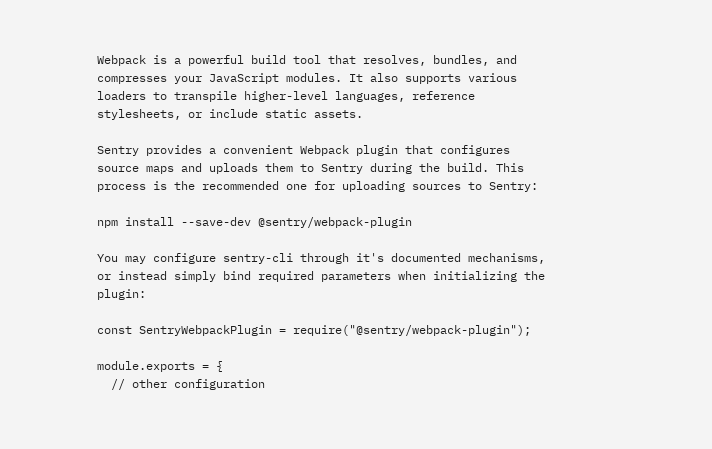Webpack is a powerful build tool that resolves, bundles, and compresses your JavaScript modules. It also supports various loaders to transpile higher-level languages, reference stylesheets, or include static assets.

Sentry provides a convenient Webpack plugin that configures source maps and uploads them to Sentry during the build. This process is the recommended one for uploading sources to Sentry:

npm install --save-dev @sentry/webpack-plugin

You may configure sentry-cli through it's documented mechanisms, or instead simply bind required parameters when initializing the plugin:

const SentryWebpackPlugin = require("@sentry/webpack-plugin");

module.exports = {
  // other configuration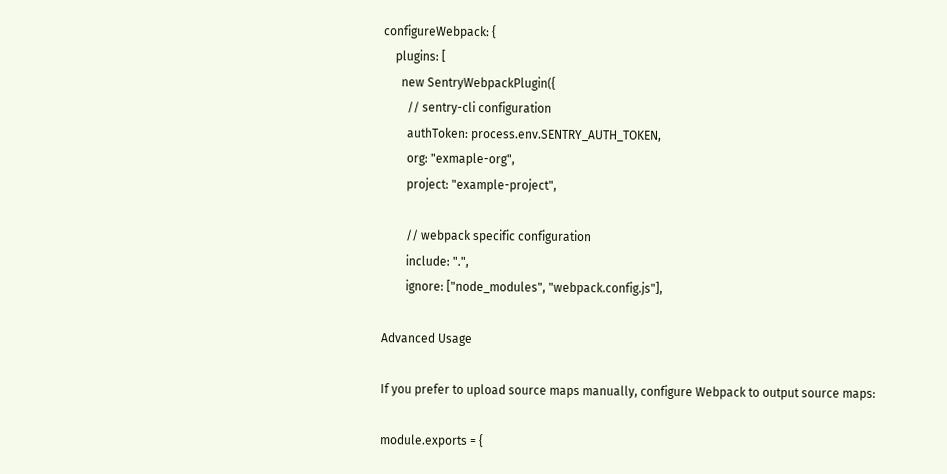configureWebpack: {
    plugins: [
      new SentryWebpackPlugin({
        // sentry-cli configuration
        authToken: process.env.SENTRY_AUTH_TOKEN,
        org: "exmaple-org",
        project: "example-project",

        // webpack specific configuration
        include: ".",
        ignore: ["node_modules", "webpack.config.js"],

Advanced Usage

If you prefer to upload source maps manually, configure Webpack to output source maps:

module.exports = {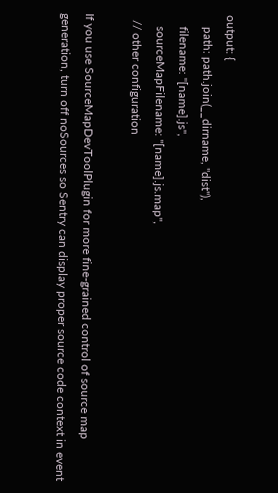output: {
    path: path.join(__dirname, "dist"),
    filename: "[name].js",
    sourceMapFilename: "[name].js.map",
  // other configuration

If you use SourceMapDevToolPlugin for more fine-grained control of source map generation, turn off noSources so Sentry can display proper source code context in event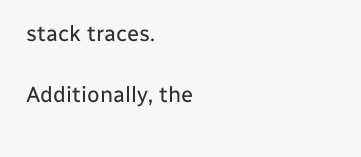stack traces.

Additionally, the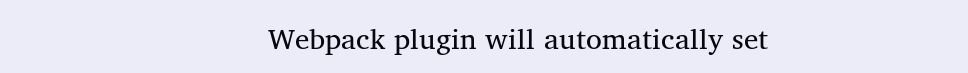Webpack plugin will automatically set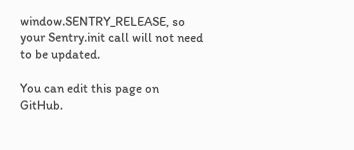window.SENTRY_RELEASE, so your Sentry.init call will not need to be updated.

You can edit this page on GitHub.